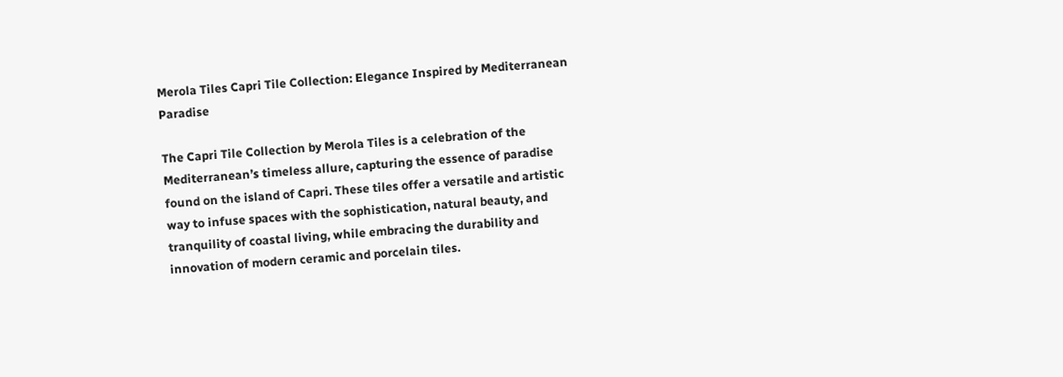Merola Tiles Capri Tile Collection: Elegance Inspired by Mediterranean Paradise

The Capri Tile Collection by Merola Tiles is a celebration of the Mediterranean’s timeless allure, capturing the essence of paradise found on the island of Capri. These tiles offer a versatile and artistic way to infuse spaces with the sophistication, natural beauty, and tranquility of coastal living, while embracing the durability and innovation of modern ceramic and porcelain tiles.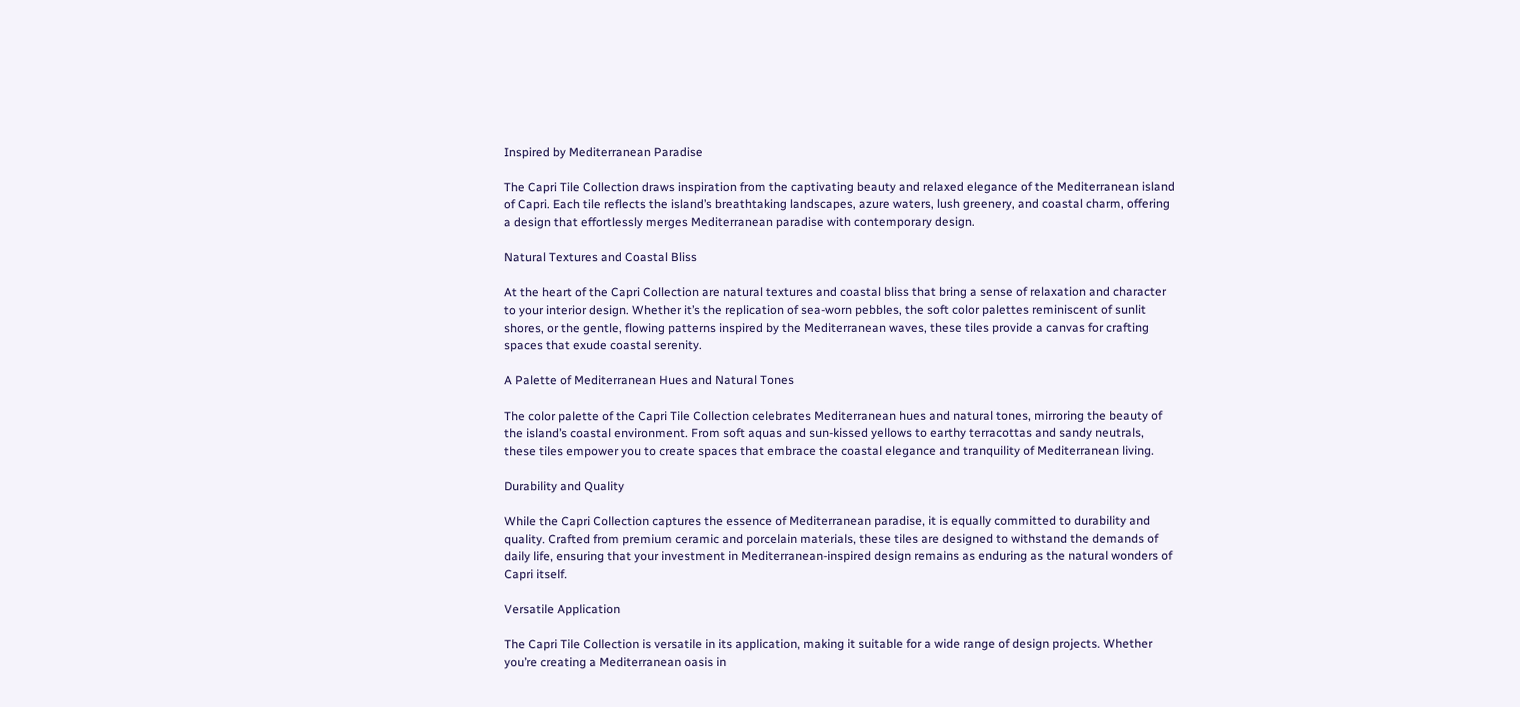Inspired by Mediterranean Paradise

The Capri Tile Collection draws inspiration from the captivating beauty and relaxed elegance of the Mediterranean island of Capri. Each tile reflects the island’s breathtaking landscapes, azure waters, lush greenery, and coastal charm, offering a design that effortlessly merges Mediterranean paradise with contemporary design.

Natural Textures and Coastal Bliss

At the heart of the Capri Collection are natural textures and coastal bliss that bring a sense of relaxation and character to your interior design. Whether it’s the replication of sea-worn pebbles, the soft color palettes reminiscent of sunlit shores, or the gentle, flowing patterns inspired by the Mediterranean waves, these tiles provide a canvas for crafting spaces that exude coastal serenity.

A Palette of Mediterranean Hues and Natural Tones

The color palette of the Capri Tile Collection celebrates Mediterranean hues and natural tones, mirroring the beauty of the island’s coastal environment. From soft aquas and sun-kissed yellows to earthy terracottas and sandy neutrals, these tiles empower you to create spaces that embrace the coastal elegance and tranquility of Mediterranean living.

Durability and Quality

While the Capri Collection captures the essence of Mediterranean paradise, it is equally committed to durability and quality. Crafted from premium ceramic and porcelain materials, these tiles are designed to withstand the demands of daily life, ensuring that your investment in Mediterranean-inspired design remains as enduring as the natural wonders of Capri itself.

Versatile Application

The Capri Tile Collection is versatile in its application, making it suitable for a wide range of design projects. Whether you’re creating a Mediterranean oasis in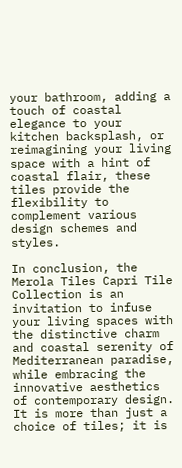your bathroom, adding a touch of coastal elegance to your kitchen backsplash, or reimagining your living space with a hint of coastal flair, these tiles provide the flexibility to complement various design schemes and styles.

In conclusion, the Merola Tiles Capri Tile Collection is an invitation to infuse your living spaces with the distinctive charm and coastal serenity of Mediterranean paradise, while embracing the innovative aesthetics of contemporary design. It is more than just a choice of tiles; it is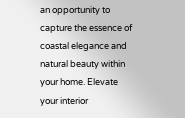an opportunity to capture the essence of coastal elegance and natural beauty within your home. Elevate your interior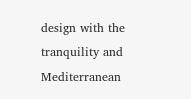design with the tranquility and Mediterranean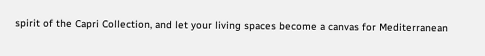spirit of the Capri Collection, and let your living spaces become a canvas for Mediterranean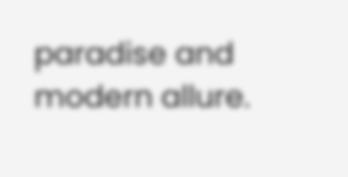paradise and modern allure.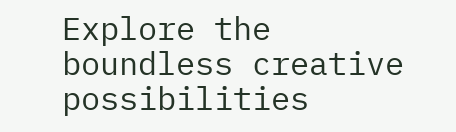Explore the boundless creative possibilities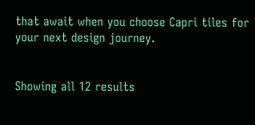that await when you choose Capri tiles for your next design journey.


Showing all 12 results